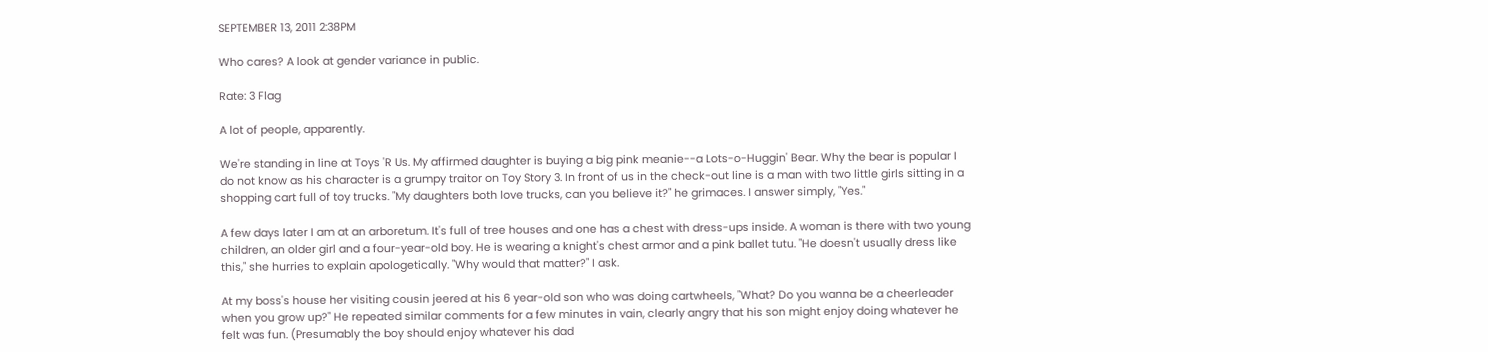SEPTEMBER 13, 2011 2:38PM

Who cares? A look at gender variance in public.

Rate: 3 Flag

A lot of people, apparently.

We're standing in line at Toys 'R Us. My affirmed daughter is buying a big pink meanie--a Lots-o-Huggin' Bear. Why the bear is popular I do not know as his character is a grumpy traitor on Toy Story 3. In front of us in the check-out line is a man with two little girls sitting in a shopping cart full of toy trucks. "My daughters both love trucks, can you believe it?" he grimaces. I answer simply, "Yes."

A few days later I am at an arboretum. It's full of tree houses and one has a chest with dress-ups inside. A woman is there with two young children, an older girl and a four-year-old boy. He is wearing a knight's chest armor and a pink ballet tutu. "He doesn't usually dress like this," she hurries to explain apologetically. "Why would that matter?" I ask.

At my boss's house her visiting cousin jeered at his 6 year-old son who was doing cartwheels, "What? Do you wanna be a cheerleader when you grow up?" He repeated similar comments for a few minutes in vain, clearly angry that his son might enjoy doing whatever he felt was fun. (Presumably the boy should enjoy whatever his dad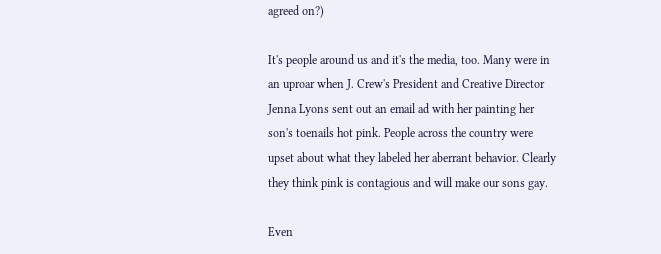agreed on?)

It's people around us and it's the media, too. Many were in an uproar when J. Crew's President and Creative Director Jenna Lyons sent out an email ad with her painting her son's toenails hot pink. People across the country were upset about what they labeled her aberrant behavior. Clearly they think pink is contagious and will make our sons gay.

Even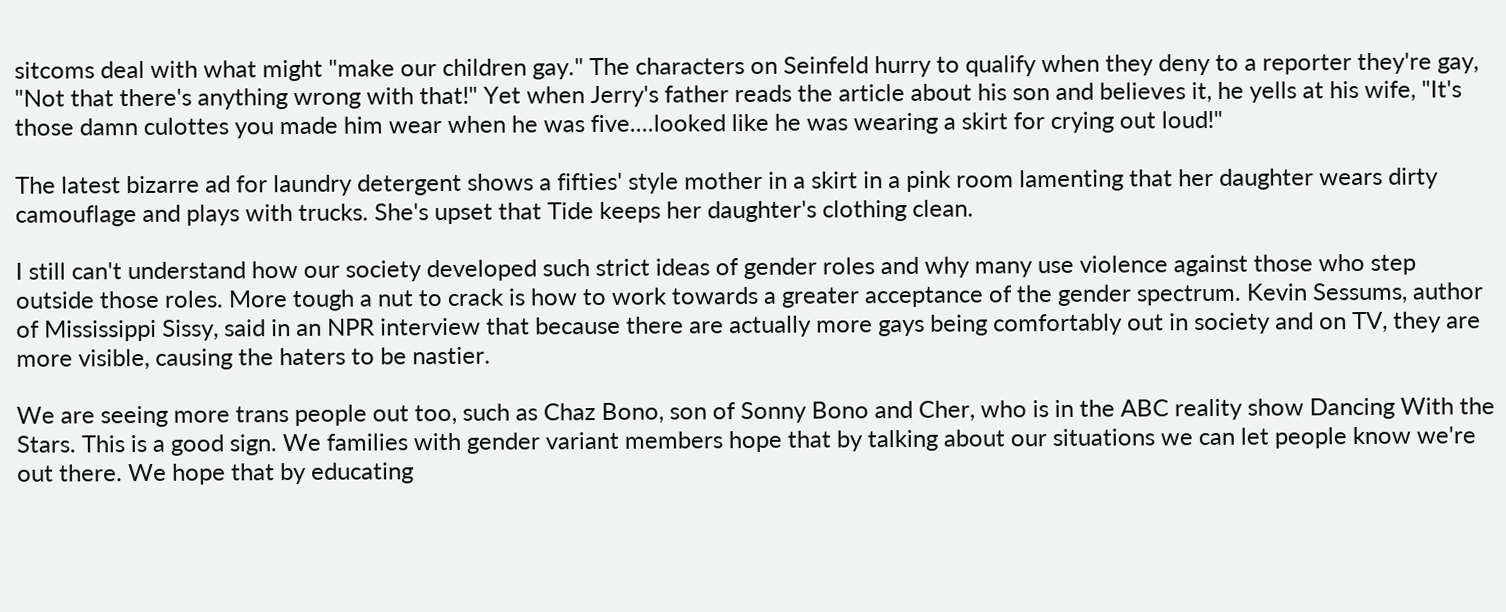sitcoms deal with what might "make our children gay." The characters on Seinfeld hurry to qualify when they deny to a reporter they're gay, "Not that there's anything wrong with that!" Yet when Jerry's father reads the article about his son and believes it, he yells at his wife, "It's those damn culottes you made him wear when he was five....looked like he was wearing a skirt for crying out loud!"

The latest bizarre ad for laundry detergent shows a fifties' style mother in a skirt in a pink room lamenting that her daughter wears dirty camouflage and plays with trucks. She's upset that Tide keeps her daughter's clothing clean.

I still can't understand how our society developed such strict ideas of gender roles and why many use violence against those who step outside those roles. More tough a nut to crack is how to work towards a greater acceptance of the gender spectrum. Kevin Sessums, author of Mississippi Sissy, said in an NPR interview that because there are actually more gays being comfortably out in society and on TV, they are more visible, causing the haters to be nastier.

We are seeing more trans people out too, such as Chaz Bono, son of Sonny Bono and Cher, who is in the ABC reality show Dancing With the Stars. This is a good sign. We families with gender variant members hope that by talking about our situations we can let people know we're out there. We hope that by educating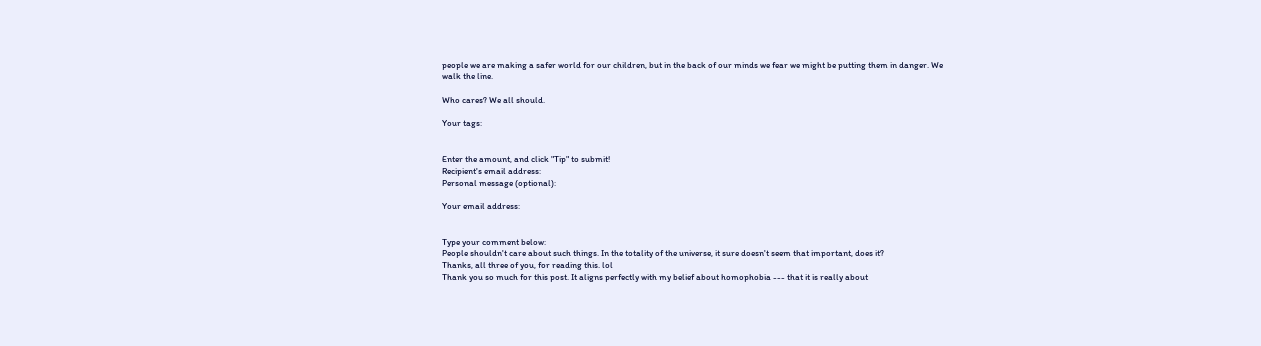people we are making a safer world for our children, but in the back of our minds we fear we might be putting them in danger. We walk the line.

Who cares? We all should.

Your tags:


Enter the amount, and click "Tip" to submit!
Recipient's email address:
Personal message (optional):

Your email address:


Type your comment below:
People shouldn't care about such things. In the totality of the universe, it sure doesn't seem that important, does it?
Thanks, all three of you, for reading this. lol
Thank you so much for this post. It aligns perfectly with my belief about homophobia --- that it is really about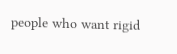people who want rigid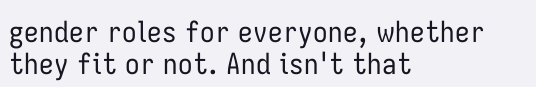gender roles for everyone, whether they fit or not. And isn't that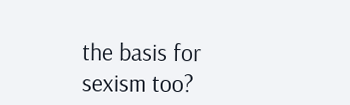the basis for sexism too?